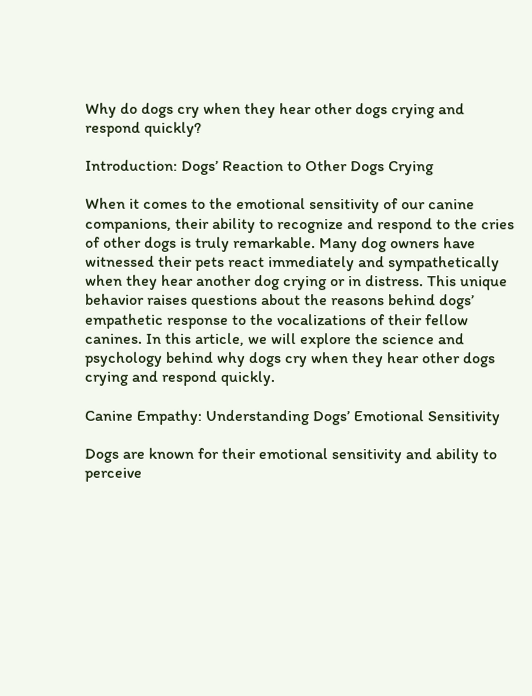Why do dogs cry when they hear other dogs crying and respond quickly?

Introduction: Dogs’ Reaction to Other Dogs Crying

When it comes to the emotional sensitivity of our canine companions, their ability to recognize and respond to the cries of other dogs is truly remarkable. Many dog owners have witnessed their pets react immediately and sympathetically when they hear another dog crying or in distress. This unique behavior raises questions about the reasons behind dogs’ empathetic response to the vocalizations of their fellow canines. In this article, we will explore the science and psychology behind why dogs cry when they hear other dogs crying and respond quickly.

Canine Empathy: Understanding Dogs’ Emotional Sensitivity

Dogs are known for their emotional sensitivity and ability to perceive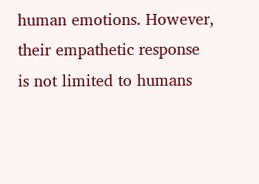human emotions. However, their empathetic response is not limited to humans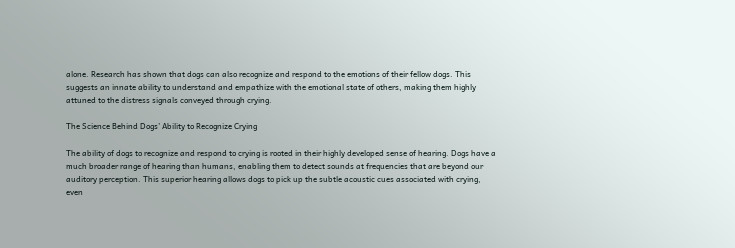alone. Research has shown that dogs can also recognize and respond to the emotions of their fellow dogs. This suggests an innate ability to understand and empathize with the emotional state of others, making them highly attuned to the distress signals conveyed through crying.

The Science Behind Dogs’ Ability to Recognize Crying

The ability of dogs to recognize and respond to crying is rooted in their highly developed sense of hearing. Dogs have a much broader range of hearing than humans, enabling them to detect sounds at frequencies that are beyond our auditory perception. This superior hearing allows dogs to pick up the subtle acoustic cues associated with crying, even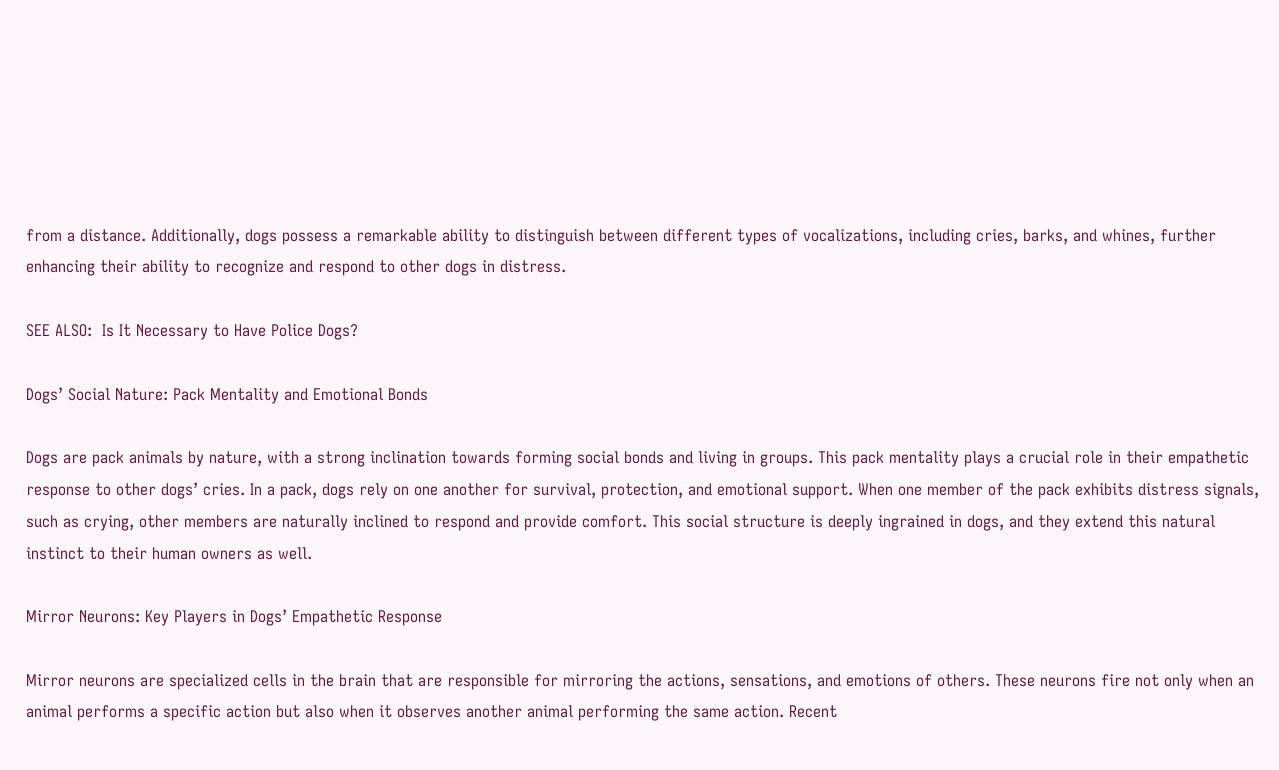from a distance. Additionally, dogs possess a remarkable ability to distinguish between different types of vocalizations, including cries, barks, and whines, further enhancing their ability to recognize and respond to other dogs in distress.

SEE ALSO:  Is It Necessary to Have Police Dogs?

Dogs’ Social Nature: Pack Mentality and Emotional Bonds

Dogs are pack animals by nature, with a strong inclination towards forming social bonds and living in groups. This pack mentality plays a crucial role in their empathetic response to other dogs’ cries. In a pack, dogs rely on one another for survival, protection, and emotional support. When one member of the pack exhibits distress signals, such as crying, other members are naturally inclined to respond and provide comfort. This social structure is deeply ingrained in dogs, and they extend this natural instinct to their human owners as well.

Mirror Neurons: Key Players in Dogs’ Empathetic Response

Mirror neurons are specialized cells in the brain that are responsible for mirroring the actions, sensations, and emotions of others. These neurons fire not only when an animal performs a specific action but also when it observes another animal performing the same action. Recent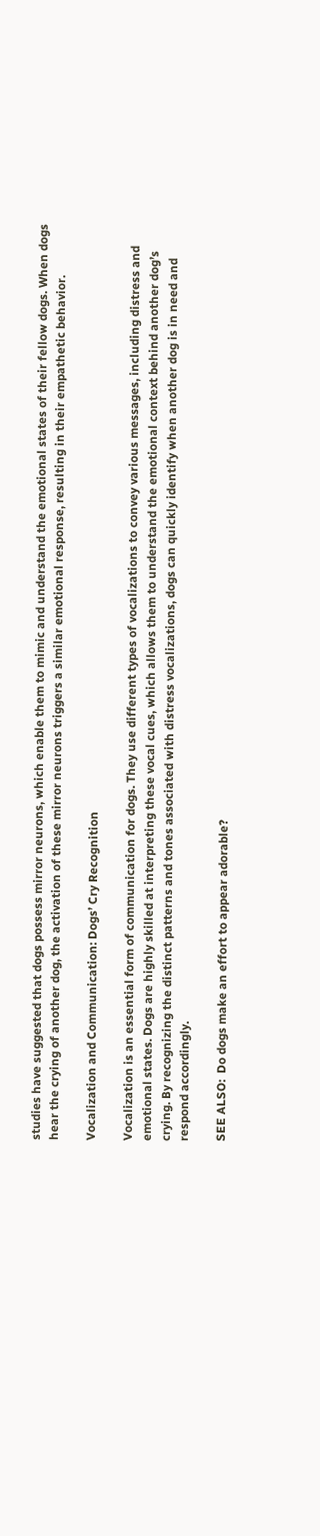studies have suggested that dogs possess mirror neurons, which enable them to mimic and understand the emotional states of their fellow dogs. When dogs hear the crying of another dog, the activation of these mirror neurons triggers a similar emotional response, resulting in their empathetic behavior.

Vocalization and Communication: Dogs’ Cry Recognition

Vocalization is an essential form of communication for dogs. They use different types of vocalizations to convey various messages, including distress and emotional states. Dogs are highly skilled at interpreting these vocal cues, which allows them to understand the emotional context behind another dog’s crying. By recognizing the distinct patterns and tones associated with distress vocalizations, dogs can quickly identify when another dog is in need and respond accordingly.

SEE ALSO:  Do dogs make an effort to appear adorable?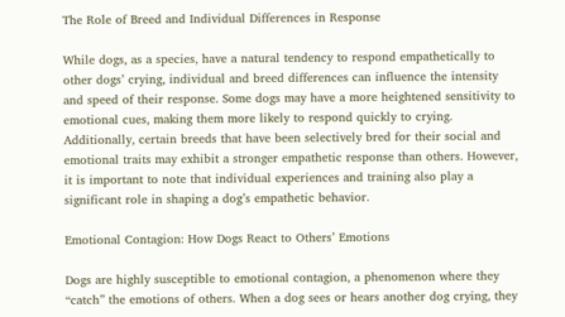The Role of Breed and Individual Differences in Response

While dogs, as a species, have a natural tendency to respond empathetically to other dogs’ crying, individual and breed differences can influence the intensity and speed of their response. Some dogs may have a more heightened sensitivity to emotional cues, making them more likely to respond quickly to crying. Additionally, certain breeds that have been selectively bred for their social and emotional traits may exhibit a stronger empathetic response than others. However, it is important to note that individual experiences and training also play a significant role in shaping a dog’s empathetic behavior.

Emotional Contagion: How Dogs React to Others’ Emotions

Dogs are highly susceptible to emotional contagion, a phenomenon where they “catch” the emotions of others. When a dog sees or hears another dog crying, they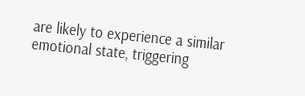are likely to experience a similar emotional state, triggering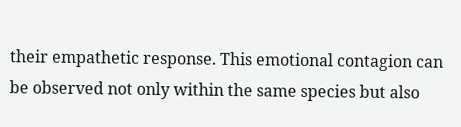their empathetic response. This emotional contagion can be observed not only within the same species but also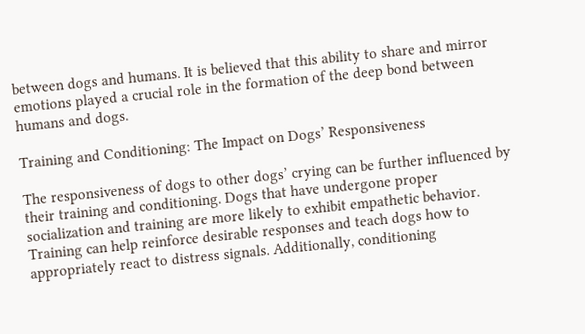between dogs and humans. It is believed that this ability to share and mirror emotions played a crucial role in the formation of the deep bond between humans and dogs.

Training and Conditioning: The Impact on Dogs’ Responsiveness

The responsiveness of dogs to other dogs’ crying can be further influenced by their training and conditioning. Dogs that have undergone proper socialization and training are more likely to exhibit empathetic behavior. Training can help reinforce desirable responses and teach dogs how to appropriately react to distress signals. Additionally, conditioning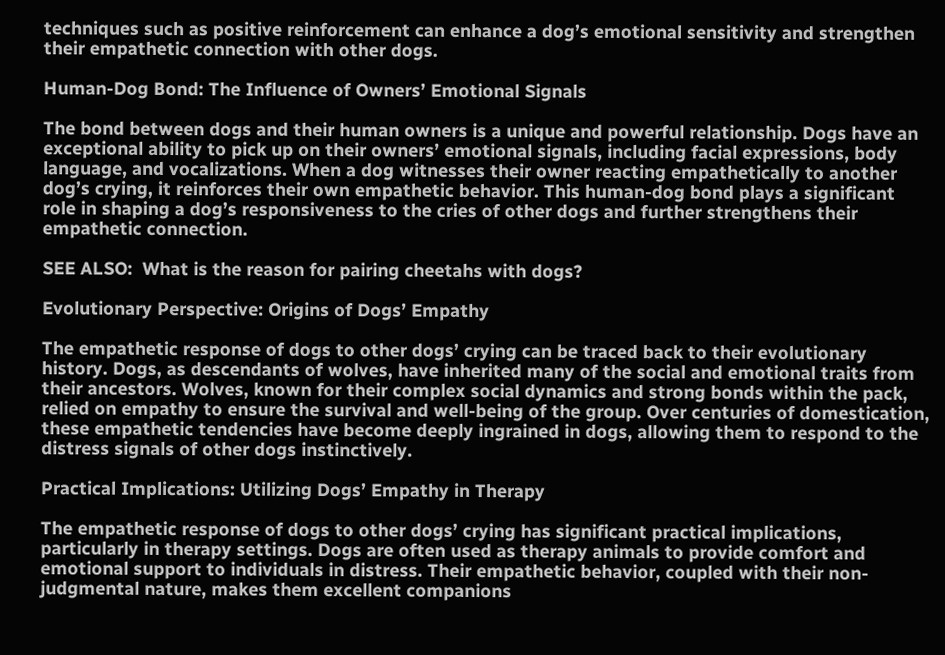techniques such as positive reinforcement can enhance a dog’s emotional sensitivity and strengthen their empathetic connection with other dogs.

Human-Dog Bond: The Influence of Owners’ Emotional Signals

The bond between dogs and their human owners is a unique and powerful relationship. Dogs have an exceptional ability to pick up on their owners’ emotional signals, including facial expressions, body language, and vocalizations. When a dog witnesses their owner reacting empathetically to another dog’s crying, it reinforces their own empathetic behavior. This human-dog bond plays a significant role in shaping a dog’s responsiveness to the cries of other dogs and further strengthens their empathetic connection.

SEE ALSO:  What is the reason for pairing cheetahs with dogs?

Evolutionary Perspective: Origins of Dogs’ Empathy

The empathetic response of dogs to other dogs’ crying can be traced back to their evolutionary history. Dogs, as descendants of wolves, have inherited many of the social and emotional traits from their ancestors. Wolves, known for their complex social dynamics and strong bonds within the pack, relied on empathy to ensure the survival and well-being of the group. Over centuries of domestication, these empathetic tendencies have become deeply ingrained in dogs, allowing them to respond to the distress signals of other dogs instinctively.

Practical Implications: Utilizing Dogs’ Empathy in Therapy

The empathetic response of dogs to other dogs’ crying has significant practical implications, particularly in therapy settings. Dogs are often used as therapy animals to provide comfort and emotional support to individuals in distress. Their empathetic behavior, coupled with their non-judgmental nature, makes them excellent companions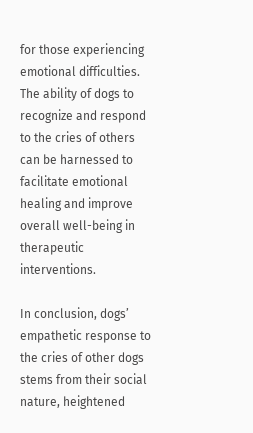for those experiencing emotional difficulties. The ability of dogs to recognize and respond to the cries of others can be harnessed to facilitate emotional healing and improve overall well-being in therapeutic interventions.

In conclusion, dogs’ empathetic response to the cries of other dogs stems from their social nature, heightened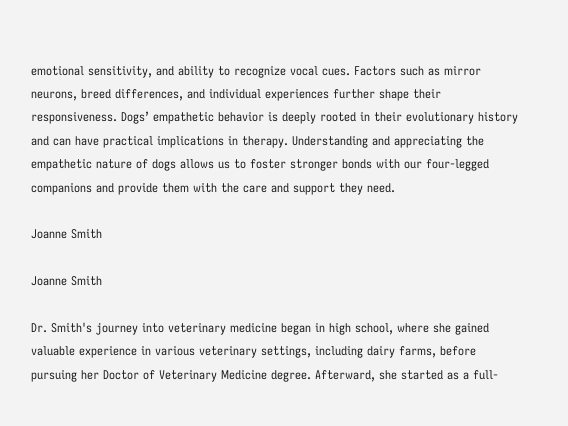emotional sensitivity, and ability to recognize vocal cues. Factors such as mirror neurons, breed differences, and individual experiences further shape their responsiveness. Dogs’ empathetic behavior is deeply rooted in their evolutionary history and can have practical implications in therapy. Understanding and appreciating the empathetic nature of dogs allows us to foster stronger bonds with our four-legged companions and provide them with the care and support they need.

Joanne Smith

Joanne Smith

Dr. Smith's journey into veterinary medicine began in high school, where she gained valuable experience in various veterinary settings, including dairy farms, before pursuing her Doctor of Veterinary Medicine degree. Afterward, she started as a full-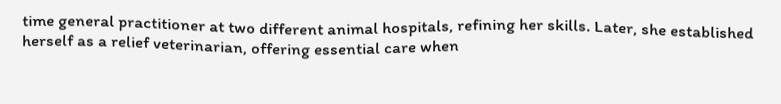time general practitioner at two different animal hospitals, refining her skills. Later, she established herself as a relief veterinarian, offering essential care when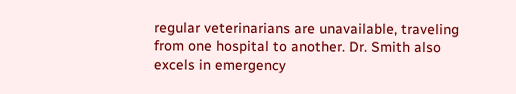regular veterinarians are unavailable, traveling from one hospital to another. Dr. Smith also excels in emergency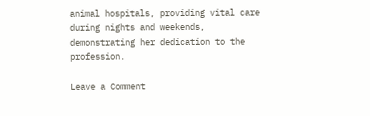animal hospitals, providing vital care during nights and weekends, demonstrating her dedication to the profession.

Leave a Comment